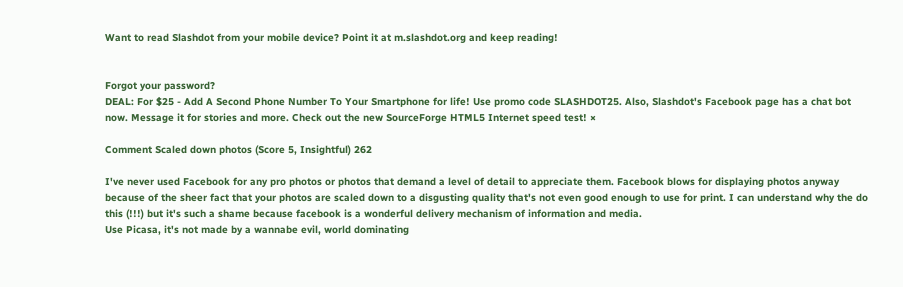Want to read Slashdot from your mobile device? Point it at m.slashdot.org and keep reading!


Forgot your password?
DEAL: For $25 - Add A Second Phone Number To Your Smartphone for life! Use promo code SLASHDOT25. Also, Slashdot's Facebook page has a chat bot now. Message it for stories and more. Check out the new SourceForge HTML5 Internet speed test! ×

Comment Scaled down photos (Score 5, Insightful) 262

I've never used Facebook for any pro photos or photos that demand a level of detail to appreciate them. Facebook blows for displaying photos anyway because of the sheer fact that your photos are scaled down to a disgusting quality that's not even good enough to use for print. I can understand why the do this (!!!) but it's such a shame because facebook is a wonderful delivery mechanism of information and media.
Use Picasa, it's not made by a wannabe evil, world dominating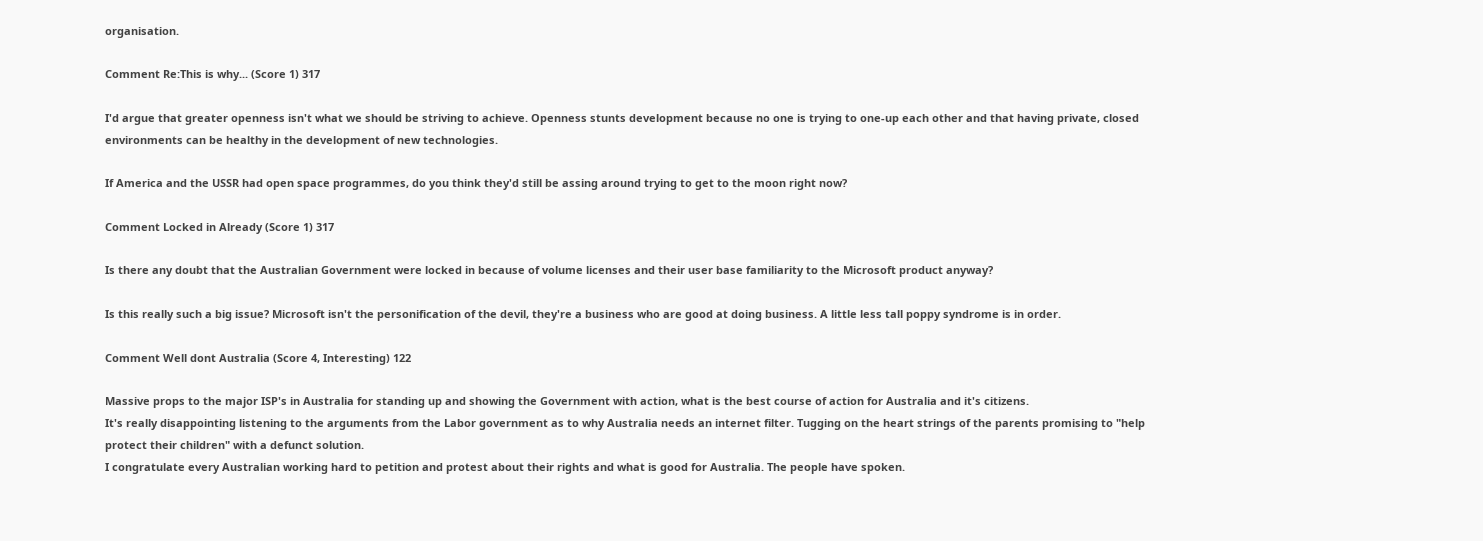organisation.

Comment Re:This is why... (Score 1) 317

I'd argue that greater openness isn't what we should be striving to achieve. Openness stunts development because no one is trying to one-up each other and that having private, closed environments can be healthy in the development of new technologies.

If America and the USSR had open space programmes, do you think they'd still be assing around trying to get to the moon right now?

Comment Locked in Already (Score 1) 317

Is there any doubt that the Australian Government were locked in because of volume licenses and their user base familiarity to the Microsoft product anyway?

Is this really such a big issue? Microsoft isn't the personification of the devil, they're a business who are good at doing business. A little less tall poppy syndrome is in order.

Comment Well dont Australia (Score 4, Interesting) 122

Massive props to the major ISP's in Australia for standing up and showing the Government with action, what is the best course of action for Australia and it's citizens.
It's really disappointing listening to the arguments from the Labor government as to why Australia needs an internet filter. Tugging on the heart strings of the parents promising to "help protect their children" with a defunct solution.
I congratulate every Australian working hard to petition and protest about their rights and what is good for Australia. The people have spoken.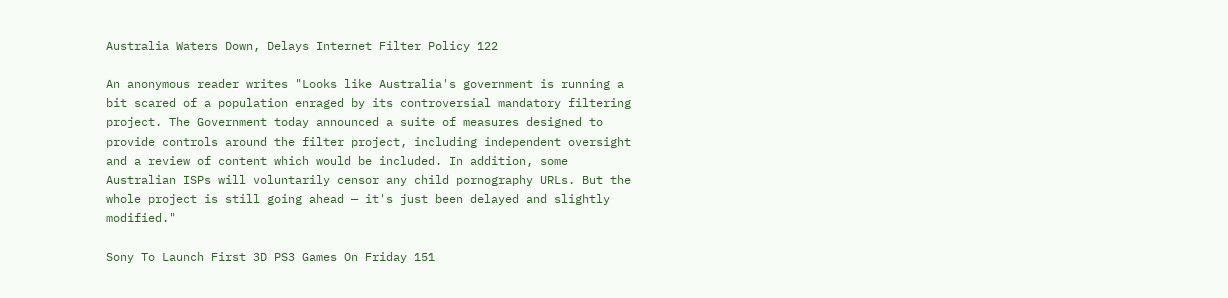Australia Waters Down, Delays Internet Filter Policy 122

An anonymous reader writes "Looks like Australia's government is running a bit scared of a population enraged by its controversial mandatory filtering project. The Government today announced a suite of measures designed to provide controls around the filter project, including independent oversight and a review of content which would be included. In addition, some Australian ISPs will voluntarily censor any child pornography URLs. But the whole project is still going ahead — it's just been delayed and slightly modified."

Sony To Launch First 3D PS3 Games On Friday 151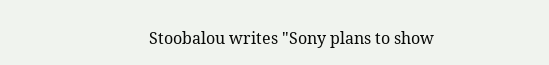Stoobalou writes "Sony plans to show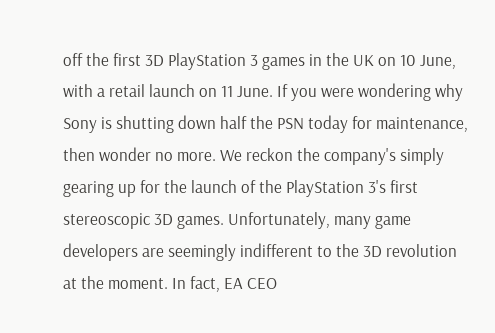off the first 3D PlayStation 3 games in the UK on 10 June, with a retail launch on 11 June. If you were wondering why Sony is shutting down half the PSN today for maintenance, then wonder no more. We reckon the company's simply gearing up for the launch of the PlayStation 3's first stereoscopic 3D games. Unfortunately, many game developers are seemingly indifferent to the 3D revolution at the moment. In fact, EA CEO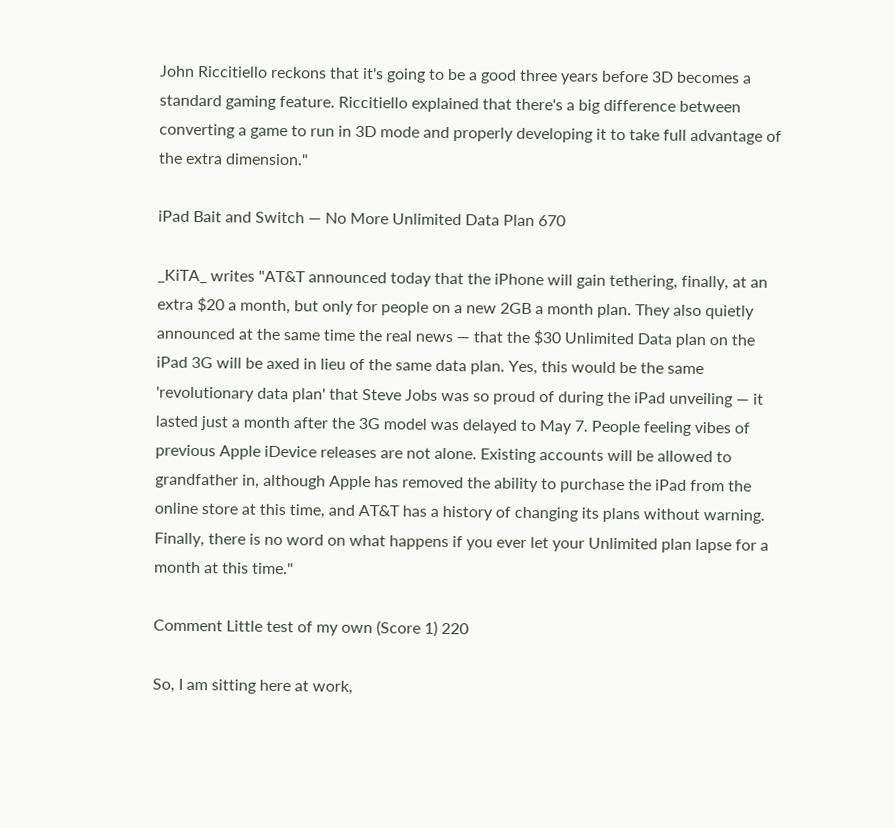John Riccitiello reckons that it's going to be a good three years before 3D becomes a standard gaming feature. Riccitiello explained that there's a big difference between converting a game to run in 3D mode and properly developing it to take full advantage of the extra dimension."

iPad Bait and Switch — No More Unlimited Data Plan 670

_KiTA_ writes "AT&T announced today that the iPhone will gain tethering, finally, at an extra $20 a month, but only for people on a new 2GB a month plan. They also quietly announced at the same time the real news — that the $30 Unlimited Data plan on the iPad 3G will be axed in lieu of the same data plan. Yes, this would be the same 'revolutionary data plan' that Steve Jobs was so proud of during the iPad unveiling — it lasted just a month after the 3G model was delayed to May 7. People feeling vibes of previous Apple iDevice releases are not alone. Existing accounts will be allowed to grandfather in, although Apple has removed the ability to purchase the iPad from the online store at this time, and AT&T has a history of changing its plans without warning. Finally, there is no word on what happens if you ever let your Unlimited plan lapse for a month at this time."

Comment Little test of my own (Score 1) 220

So, I am sitting here at work,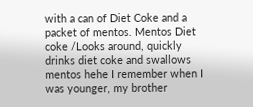with a can of Diet Coke and a packet of mentos. Mentos Diet coke /Looks around, quickly drinks diet coke and swallows mentos hehe I remember when I was younger, my brother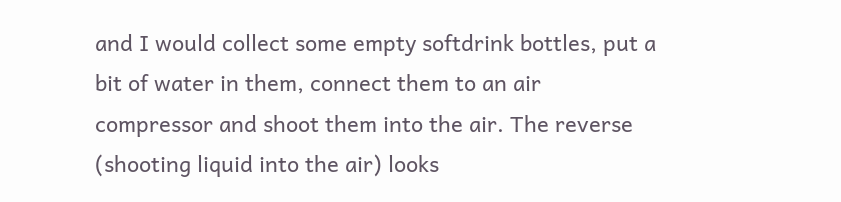and I would collect some empty softdrink bottles, put a bit of water in them, connect them to an air compressor and shoot them into the air. The reverse (shooting liquid into the air) looks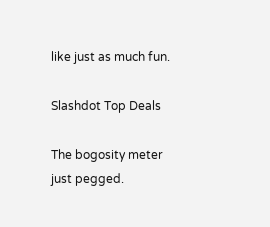like just as much fun.

Slashdot Top Deals

The bogosity meter just pegged.